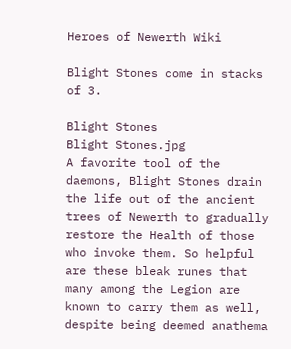Heroes of Newerth Wiki

Blight Stones come in stacks of 3.

Blight Stones
Blight Stones.jpg
A favorite tool of the daemons, Blight Stones drain the life out of the ancient trees of Newerth to gradually restore the Health of those who invoke them. So helpful are these bleak runes that many among the Legion are known to carry them as well, despite being deemed anathema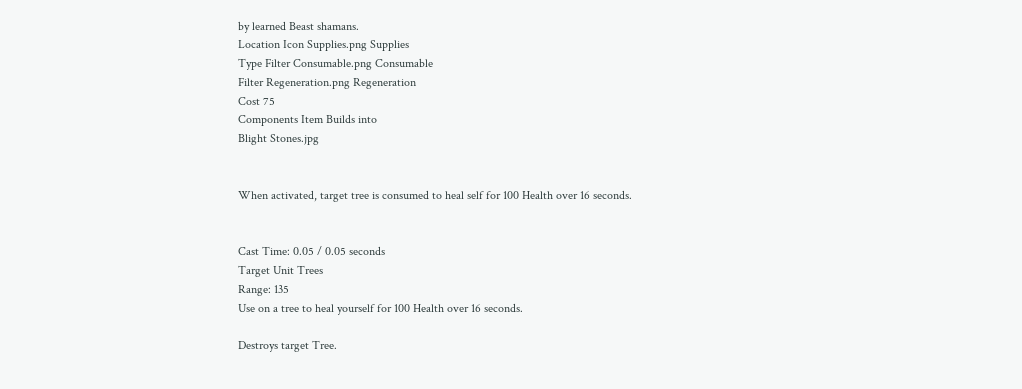by learned Beast shamans.
Location Icon Supplies.png Supplies
Type Filter Consumable.png Consumable
Filter Regeneration.png Regeneration
Cost 75
Components Item Builds into
Blight Stones.jpg


When activated, target tree is consumed to heal self for 100 Health over 16 seconds.


Cast Time: 0.05 / 0.05 seconds
Target Unit Trees
Range: 135
Use on a tree to heal yourself for 100 Health over 16 seconds.

Destroys target Tree.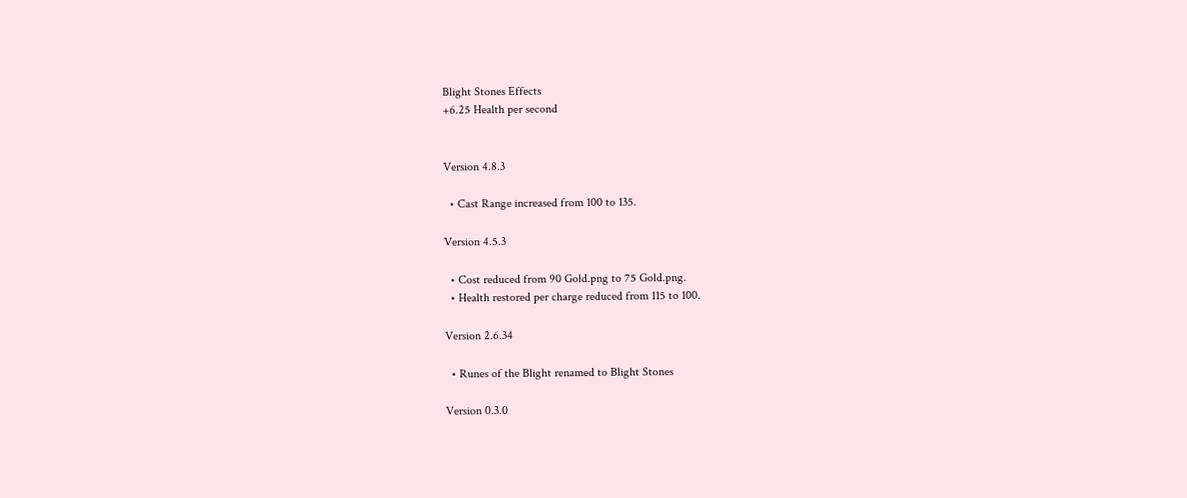Blight Stones Effects
+6.25 Health per second


Version 4.8.3

  • Cast Range increased from 100 to 135.

Version 4.5.3

  • Cost reduced from 90 Gold.png to 75 Gold.png.
  • Health restored per charge reduced from 115 to 100.

Version 2.6.34

  • Runes of the Blight renamed to Blight Stones

Version 0.3.0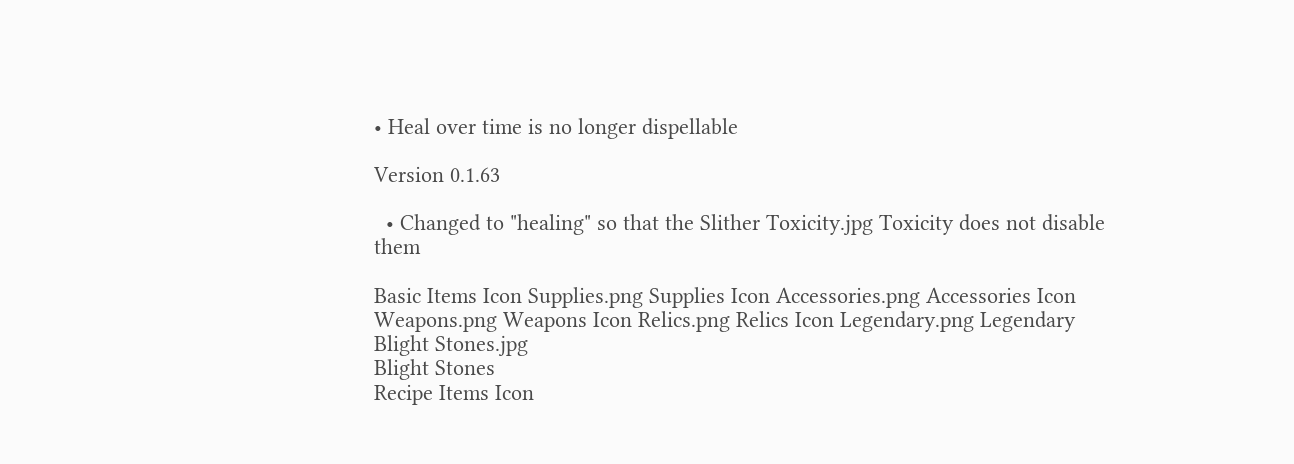• Heal over time is no longer dispellable

Version 0.1.63

  • Changed to "healing" so that the Slither Toxicity.jpg Toxicity does not disable them

Basic Items Icon Supplies.png Supplies Icon Accessories.png Accessories Icon Weapons.png Weapons Icon Relics.png Relics Icon Legendary.png Legendary
Blight Stones.jpg
Blight Stones
Recipe Items Icon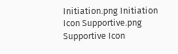Initiation.png Initiation Icon Supportive.png Supportive Icon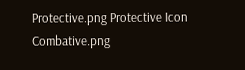Protective.png Protective Icon Combative.png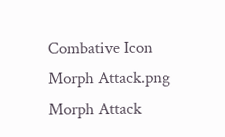Combative Icon Morph Attack.png Morph Attack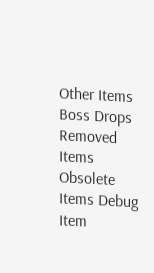Other Items Boss Drops Removed Items Obsolete Items Debug Item